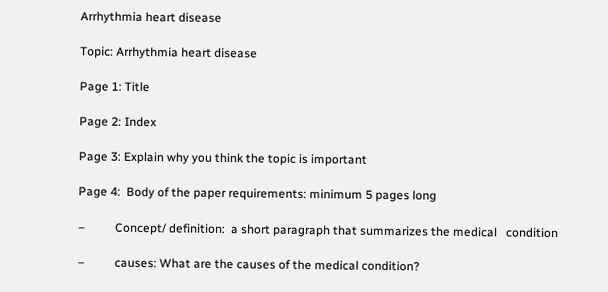Arrhythmia heart disease

Topic: Arrhythmia heart disease

Page 1: Title

Page 2: Index

Page 3: Explain why you think the topic is important

Page 4:  Body of the paper requirements: minimum 5 pages long

–          Concept/ definition:  a short paragraph that summarizes the medical   condition

–          causes: What are the causes of the medical condition?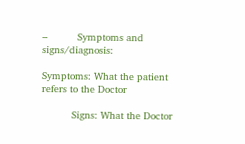–          Symptoms and signs/diagnosis:

Symptoms: What the patient refers to the Doctor

          Signs: What the Doctor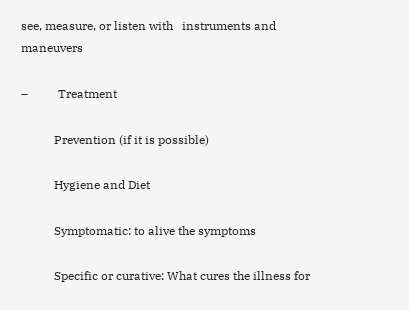see, measure, or listen with   instruments and maneuvers

–          Treatment

           Prevention (if it is possible)

           Hygiene and Diet

           Symptomatic: to alive the symptoms

           Specific or curative: What cures the illness for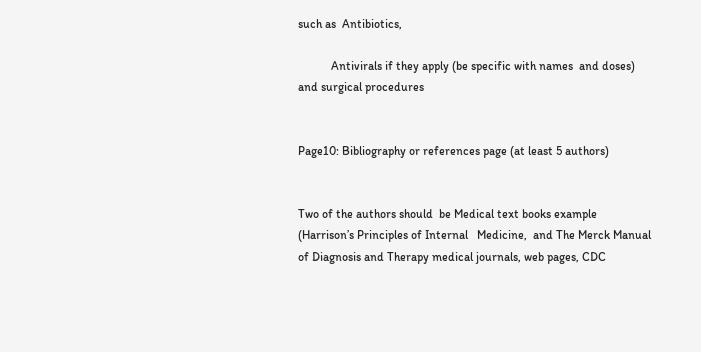such as  Antibiotics,

           Antivirals if they apply (be specific with names  and doses) and surgical procedures


Page10: Bibliography or references page (at least 5 authors)


Two of the authors should  be Medical text books example (Harrison’s Principles of Internal   Medicine,  and The Merck Manual of Diagnosis and Therapy medical journals, web pages, CDC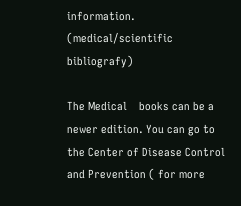information. (medical/scientific bibliografy)

The Medical    books can be a newer edition. You can go to the Center of Disease Control and Prevention ( for more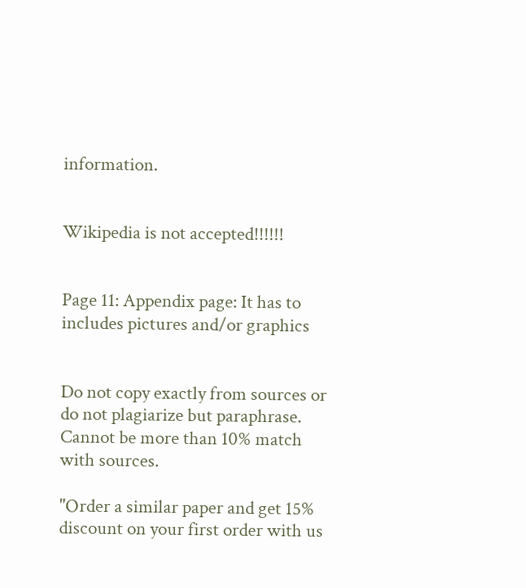information.


Wikipedia is not accepted!!!!!!


Page 11: Appendix page: It has to includes pictures and/or graphics


Do not copy exactly from sources or do not plagiarize but paraphrase. Cannot be more than 10% match with sources.

"Order a similar paper and get 15% discount on your first order with us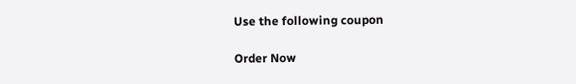Use the following coupon

Order Now